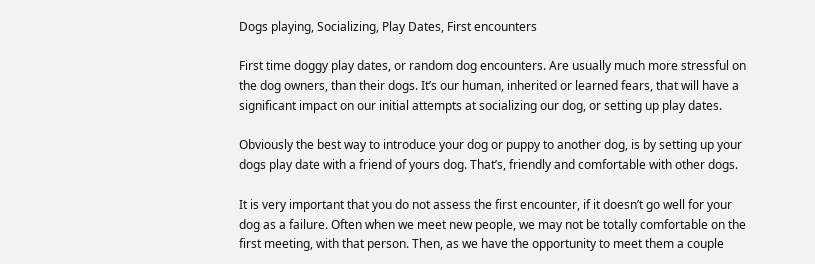Dogs playing, Socializing, Play Dates, First encounters

First time doggy play dates, or random dog encounters. Are usually much more stressful on the dog owners, than their dogs. It’s our human, inherited or learned fears, that will have a significant impact on our initial attempts at socializing our dog, or setting up play dates.

Obviously the best way to introduce your dog or puppy to another dog, is by setting up your dogs play date with a friend of yours dog. That’s, friendly and comfortable with other dogs.

It is very important that you do not assess the first encounter, if it doesn’t go well for your dog as a failure. Often when we meet new people, we may not be totally comfortable on the first meeting, with that person. Then, as we have the opportunity to meet them a couple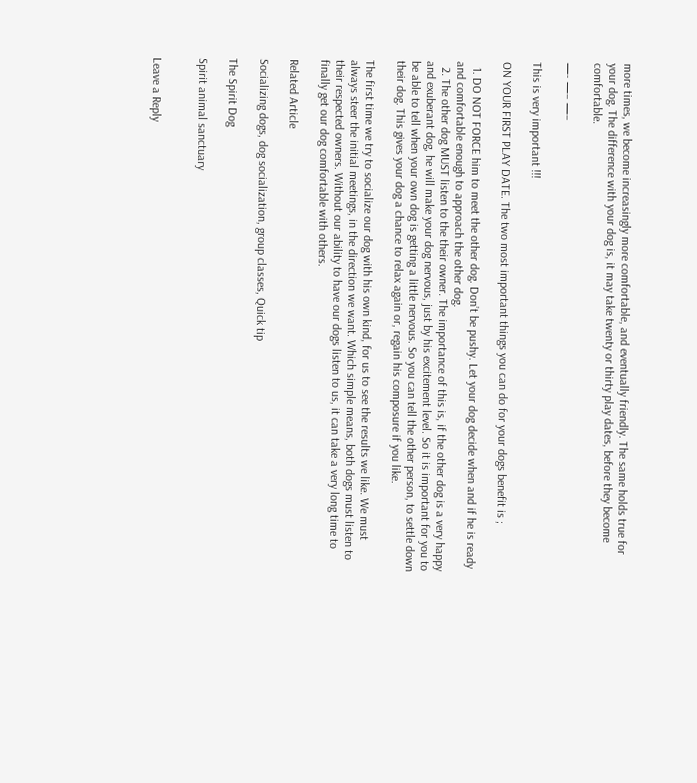more times, we become increasingly more comfortable, and eventually friendly. The same holds true for your dog. The difference with your dog is, it may take twenty or thirty play dates, before they become comfortable.

—- —– —–

This is very important !!!

ON YOUR FIRST PLAY DATE. The two most important things you can do for your dogs benefit is ;

  1. DO NOT FORCE him to meet the other dog. Don’t be pushy. Let your dog decide when and if he is ready and comfortable enough to approach the other dog.
  2. The other dog MUST listen to the their owner. The importance of this is, if the other dog is a very happy and exuberant dog, he will make your dog nervous, just by his excitement level. So it is important for you to be able to tell when your own dog is getting a little nervous. So you can tell the other person, to settle down their dog. This gives your dog a chance to relax again or, regain his composure if you like.

The first time we try to socialize our dog with his own kind, for us to see the results we like. We must always steer the initial meetings, in the direction we want. Which simple means, both dogs must listen to their respected owners. Without our ability to have our dogs listen to us, it can take a very long time to finally get our dog comfortable with others.

Related Article

Socializing dogs, dog socialization, group classes, Quick tip

The Spirit Dog

Spirit animal sanctuary


Leave a Reply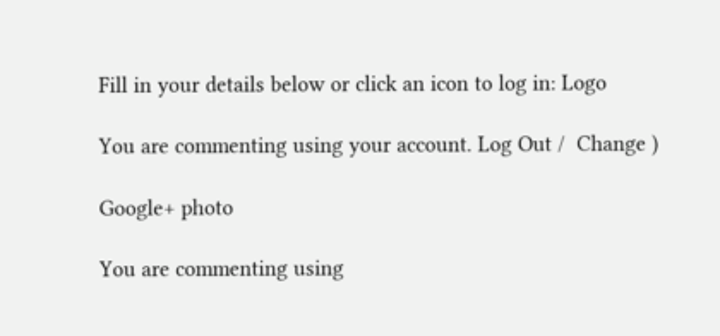Fill in your details below or click an icon to log in: Logo

You are commenting using your account. Log Out /  Change )

Google+ photo

You are commenting using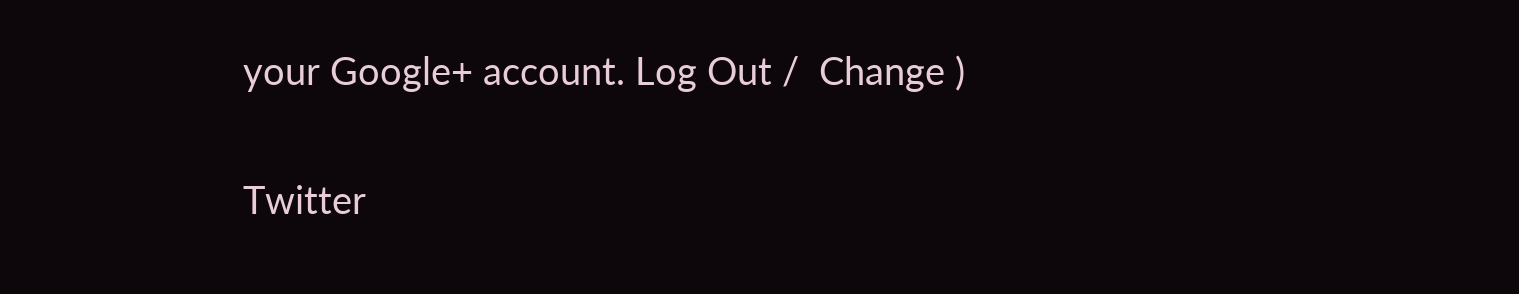your Google+ account. Log Out /  Change )

Twitter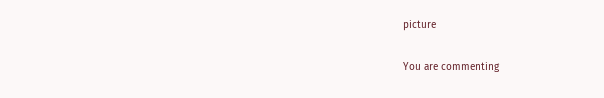picture

You are commenting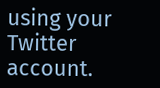using your Twitter account.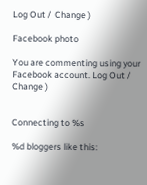Log Out /  Change )

Facebook photo

You are commenting using your Facebook account. Log Out /  Change )


Connecting to %s

%d bloggers like this: